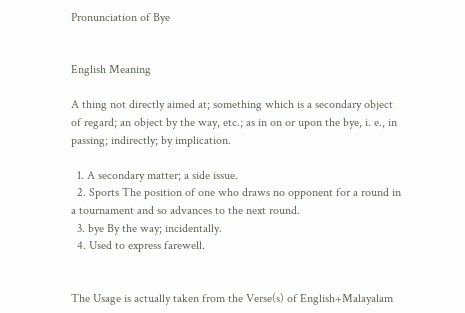Pronunciation of Bye


English Meaning

A thing not directly aimed at; something which is a secondary object of regard; an object by the way, etc.; as in on or upon the bye, i. e., in passing; indirectly; by implication.

  1. A secondary matter; a side issue.
  2. Sports The position of one who draws no opponent for a round in a tournament and so advances to the next round.
  3. bye By the way; incidentally.
  4. Used to express farewell.


The Usage is actually taken from the Verse(s) of English+Malayalam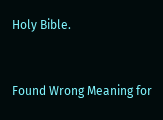Holy Bible.


Found Wrong Meaning for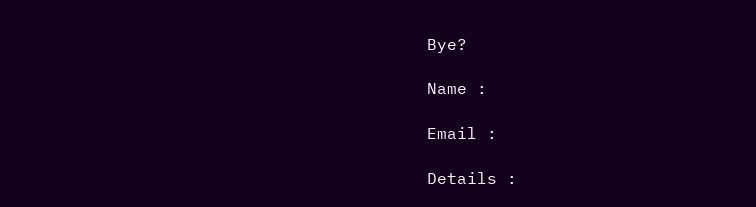Bye?

Name :

Email :

Details :